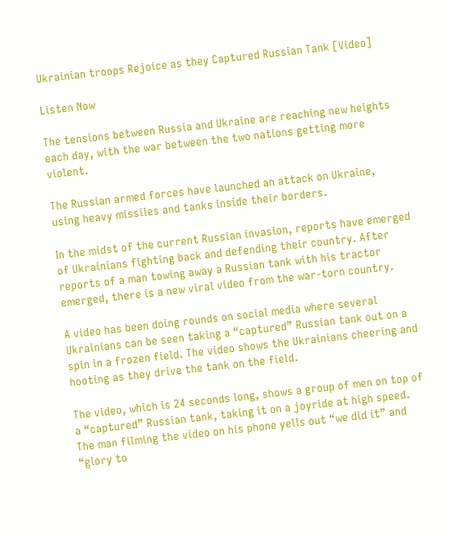Ukrainian troops Rejoice as they Captured Russian Tank [Video]

Listen Now

The tensions between Russia and Ukraine are reaching new heights each day, with the war between the two nations getting more violent.

The Russian armed forces have launched an attack on Ukraine, using heavy missiles and tanks inside their borders.

In the midst of the current Russian invasion, reports have emerged of Ukrainians fighting back and defending their country. After reports of a man towing away a Russian tank with his tractor emerged, there is a new viral video from the war-torn country.

A video has been doing rounds on social media where several Ukrainians can be seen taking a “captured” Russian tank out on a spin in a frozen field. The video shows the Ukrainians cheering and hooting as they drive the tank on the field.

The video, which is 24 seconds long, shows a group of men on top of a “captured” Russian tank, taking it on a joyride at high speed. The man filming the video on his phone yells out “we did it” and “glory to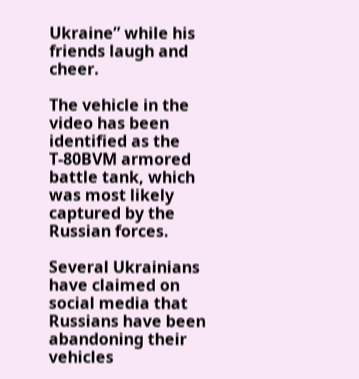Ukraine” while his friends laugh and cheer.

The vehicle in the video has been identified as the T-80BVM armored battle tank, which was most likely captured by the Russian forces.

Several Ukrainians have claimed on social media that Russians have been abandoning their vehicles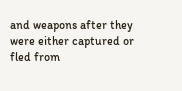and weapons after they were either captured or fled from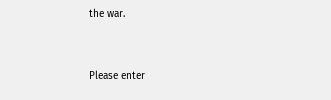the war.


Please enter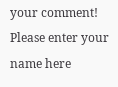your comment!
Please enter your name here